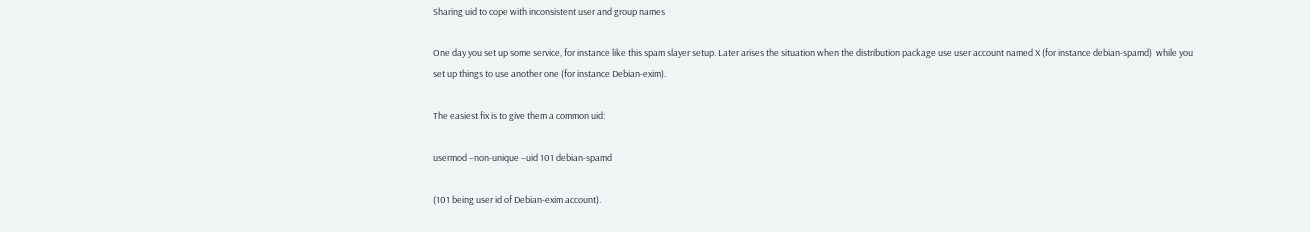Sharing uid to cope with inconsistent user and group names

One day you set up some service, for instance like this spam slayer setup. Later arises the situation when the distribution package use user account named X (for instance debian-spamd)  while you set up things to use another one (for instance Debian-exim).

The easiest fix is to give them a common uid:

usermod –non-unique –uid 101 debian-spamd

(101 being user id of Debian-exim account).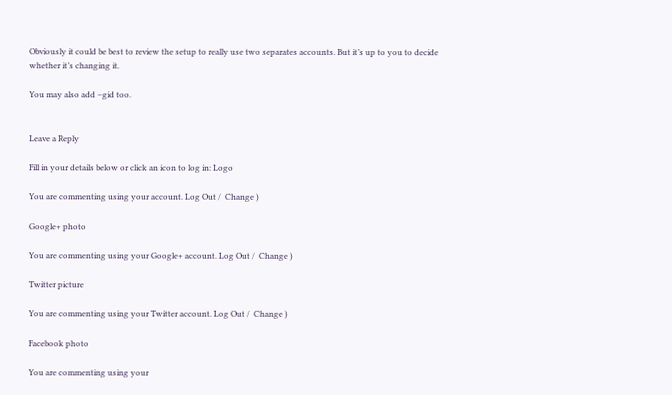Obviously it could be best to review the setup to really use two separates accounts. But it’s up to you to decide whether it’s changing it.

You may also add –gid too.


Leave a Reply

Fill in your details below or click an icon to log in: Logo

You are commenting using your account. Log Out /  Change )

Google+ photo

You are commenting using your Google+ account. Log Out /  Change )

Twitter picture

You are commenting using your Twitter account. Log Out /  Change )

Facebook photo

You are commenting using your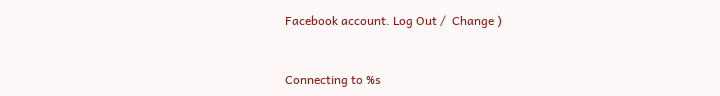Facebook account. Log Out /  Change )


Connecting to %s